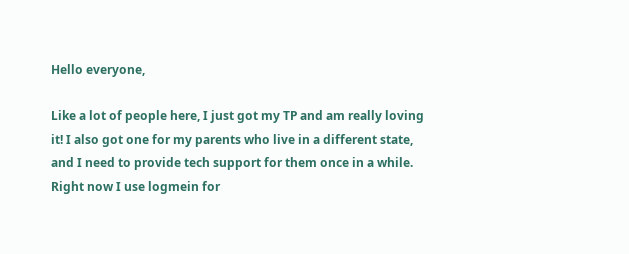Hello everyone,

Like a lot of people here, I just got my TP and am really loving it! I also got one for my parents who live in a different state, and I need to provide tech support for them once in a while. Right now I use logmein for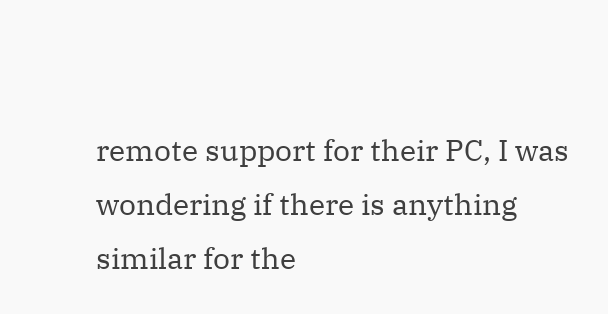remote support for their PC, I was wondering if there is anything similar for the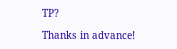TP?

Thanks in advance!